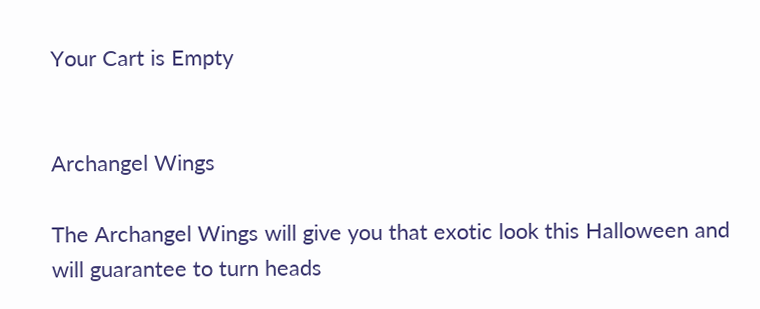Your Cart is Empty


Archangel Wings

The Archangel Wings will give you that exotic look this Halloween and will guarantee to turn heads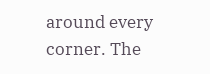around every corner. The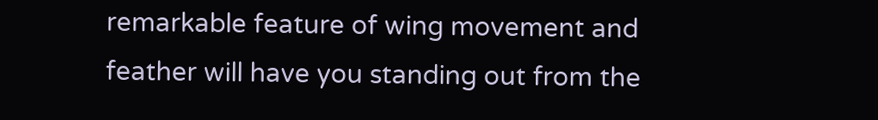remarkable feature of wing movement and feather will have you standing out from the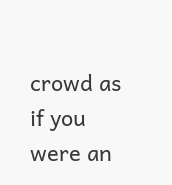crowd as if you were an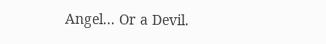Angel... Or a Devil.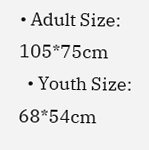• Adult Size: 105*75cm
  • Youth Size: 68*54cm